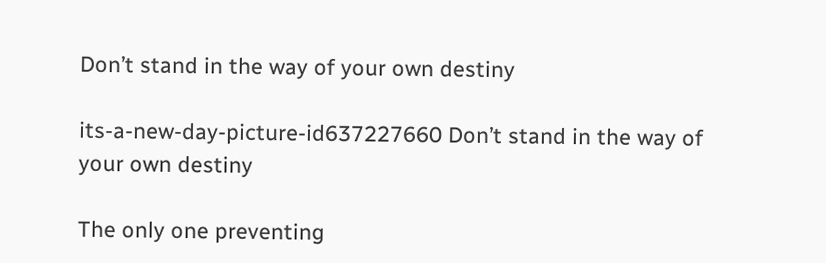Don’t stand in the way of your own destiny

its-a-new-day-picture-id637227660 Don’t stand in the way of your own destiny

The only one preventing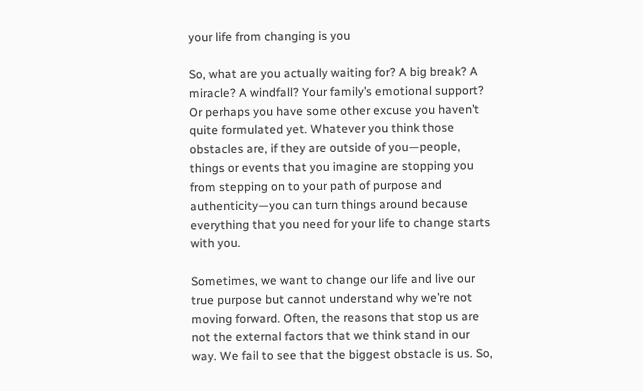your life from changing is you

So, what are you actually waiting for? A big break? A miracle? A windfall? Your family’s emotional support? Or perhaps you have some other excuse you haven’t quite formulated yet. Whatever you think those obstacles are, if they are outside of you—people, things or events that you imagine are stopping you from stepping on to your path of purpose and authenticity—you can turn things around because everything that you need for your life to change starts with you.

Sometimes, we want to change our life and live our true purpose but cannot understand why we’re not moving forward. Often, the reasons that stop us are not the external factors that we think stand in our way. We fail to see that the biggest obstacle is us. So,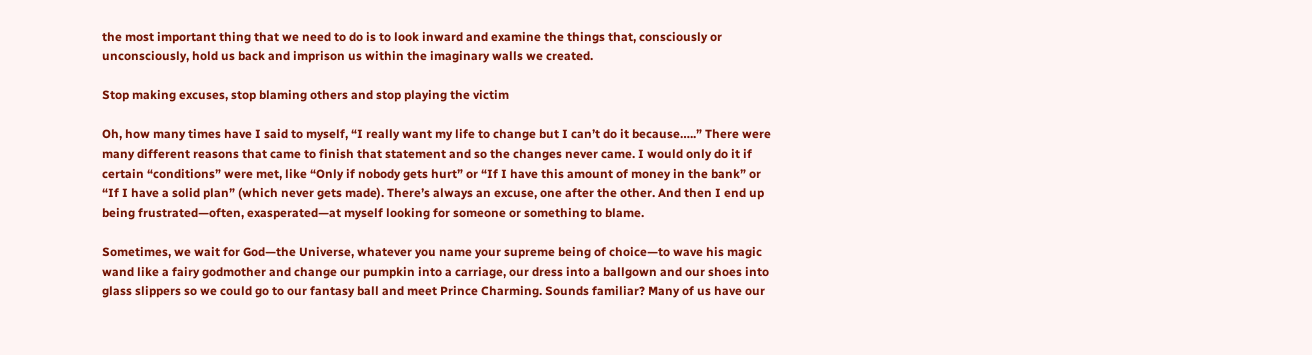the most important thing that we need to do is to look inward and examine the things that, consciously or unconsciously, hold us back and imprison us within the imaginary walls we created.

Stop making excuses, stop blaming others and stop playing the victim

Oh, how many times have I said to myself, “I really want my life to change but I can’t do it because…..” There were many different reasons that came to finish that statement and so the changes never came. I would only do it if certain “conditions” were met, like “Only if nobody gets hurt” or “If I have this amount of money in the bank” or “If I have a solid plan” (which never gets made). There’s always an excuse, one after the other. And then I end up being frustrated—often, exasperated—at myself looking for someone or something to blame.

Sometimes, we wait for God—the Universe, whatever you name your supreme being of choice—to wave his magic wand like a fairy godmother and change our pumpkin into a carriage, our dress into a ballgown and our shoes into glass slippers so we could go to our fantasy ball and meet Prince Charming. Sounds familiar? Many of us have our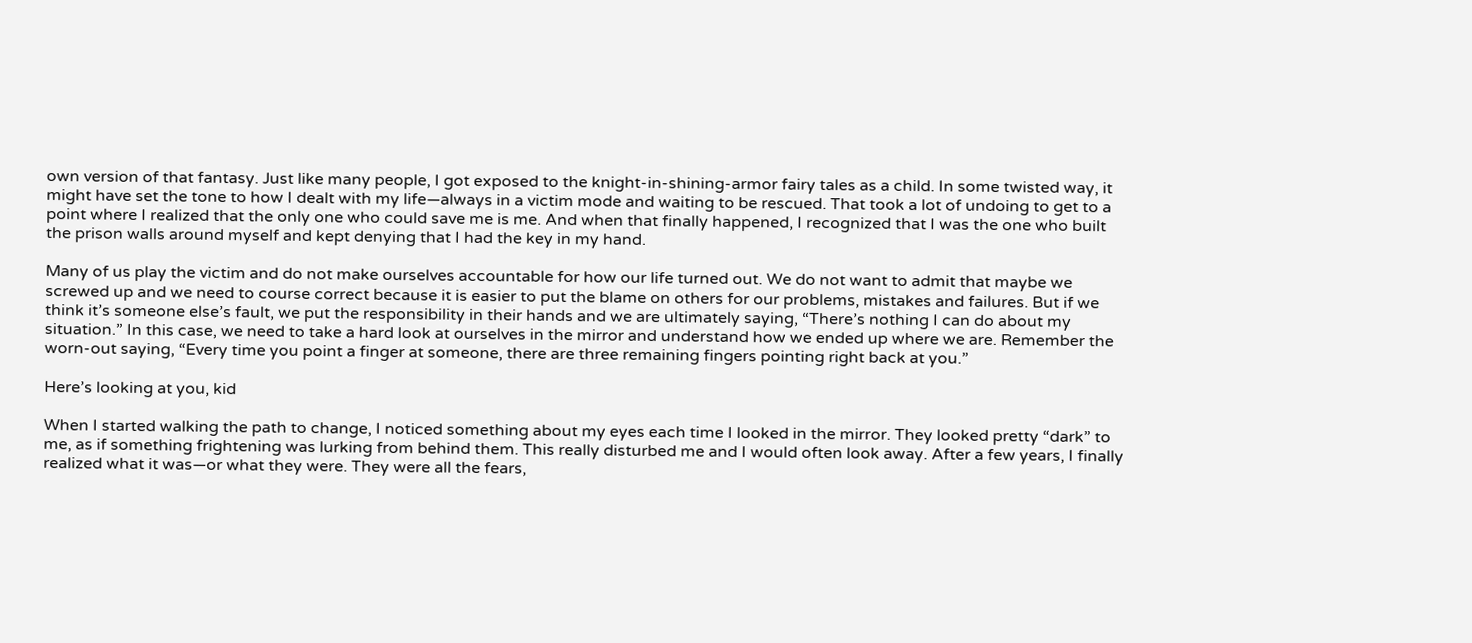own version of that fantasy. Just like many people, I got exposed to the knight-in-shining-armor fairy tales as a child. In some twisted way, it might have set the tone to how I dealt with my life—always in a victim mode and waiting to be rescued. That took a lot of undoing to get to a point where I realized that the only one who could save me is me. And when that finally happened, I recognized that I was the one who built the prison walls around myself and kept denying that I had the key in my hand.

Many of us play the victim and do not make ourselves accountable for how our life turned out. We do not want to admit that maybe we screwed up and we need to course correct because it is easier to put the blame on others for our problems, mistakes and failures. But if we think it’s someone else’s fault, we put the responsibility in their hands and we are ultimately saying, “There’s nothing I can do about my situation.” In this case, we need to take a hard look at ourselves in the mirror and understand how we ended up where we are. Remember the worn-out saying, “Every time you point a finger at someone, there are three remaining fingers pointing right back at you.”

Here’s looking at you, kid

When I started walking the path to change, I noticed something about my eyes each time I looked in the mirror. They looked pretty “dark” to me, as if something frightening was lurking from behind them. This really disturbed me and I would often look away. After a few years, I finally realized what it was—or what they were. They were all the fears,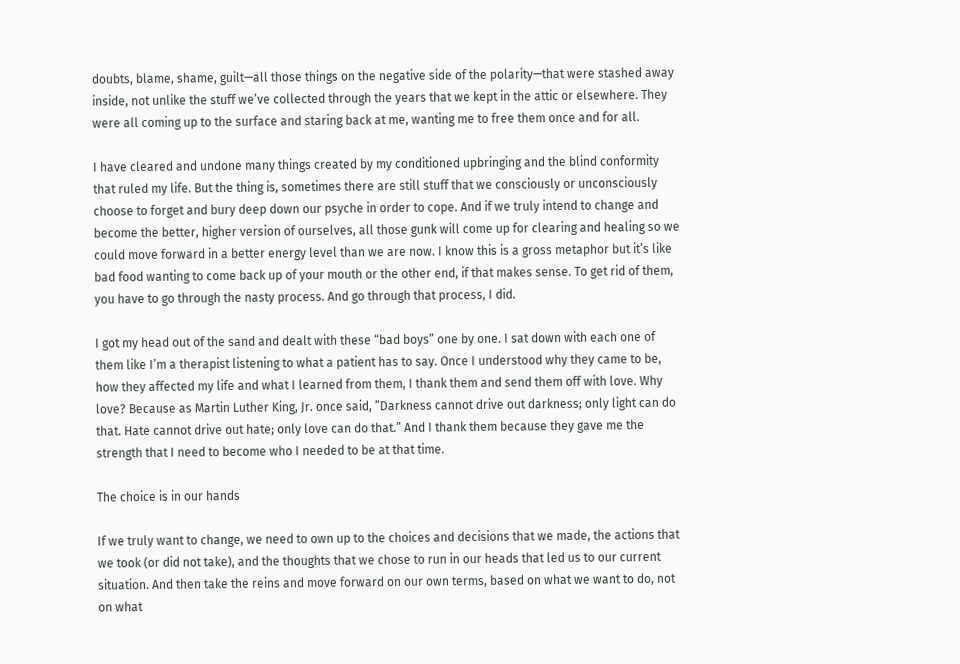doubts, blame, shame, guilt—all those things on the negative side of the polarity—that were stashed away inside, not unlike the stuff we’ve collected through the years that we kept in the attic or elsewhere. They were all coming up to the surface and staring back at me, wanting me to free them once and for all.

I have cleared and undone many things created by my conditioned upbringing and the blind conformity that ruled my life. But the thing is, sometimes there are still stuff that we consciously or unconsciously choose to forget and bury deep down our psyche in order to cope. And if we truly intend to change and become the better, higher version of ourselves, all those gunk will come up for clearing and healing so we could move forward in a better energy level than we are now. I know this is a gross metaphor but it’s like bad food wanting to come back up of your mouth or the other end, if that makes sense. To get rid of them, you have to go through the nasty process. And go through that process, I did.

I got my head out of the sand and dealt with these “bad boys” one by one. I sat down with each one of them like I’m a therapist listening to what a patient has to say. Once I understood why they came to be, how they affected my life and what I learned from them, I thank them and send them off with love. Why love? Because as Martin Luther King, Jr. once said, ”Darkness cannot drive out darkness; only light can do that. Hate cannot drive out hate; only love can do that.” And I thank them because they gave me the strength that I need to become who I needed to be at that time.

The choice is in our hands

If we truly want to change, we need to own up to the choices and decisions that we made, the actions that we took (or did not take), and the thoughts that we chose to run in our heads that led us to our current situation. And then take the reins and move forward on our own terms, based on what we want to do, not on what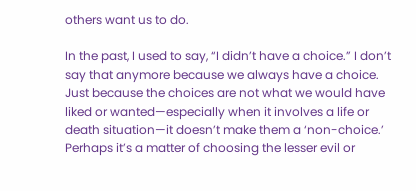others want us to do.

In the past, I used to say, “I didn’t have a choice.” I don’t say that anymore because we always have a choice. Just because the choices are not what we would have liked or wanted—especially when it involves a life or death situation—it doesn’t make them a ‘non-choice.’ Perhaps it’s a matter of choosing the lesser evil or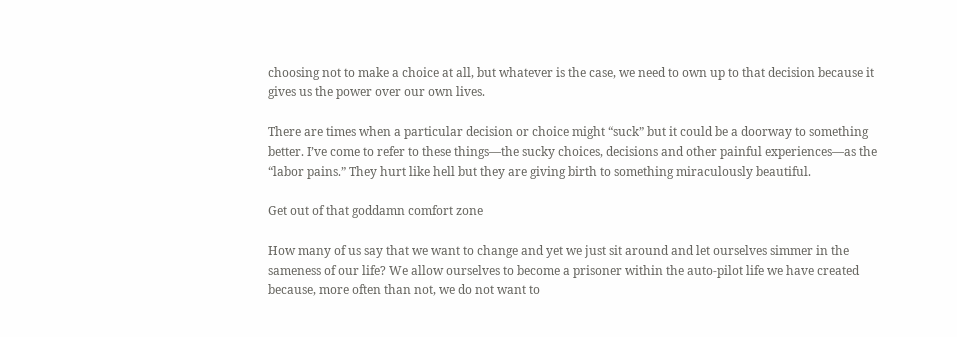choosing not to make a choice at all, but whatever is the case, we need to own up to that decision because it gives us the power over our own lives.

There are times when a particular decision or choice might “suck” but it could be a doorway to something better. I’ve come to refer to these things—the sucky choices, decisions and other painful experiences—as the “labor pains.” They hurt like hell but they are giving birth to something miraculously beautiful.

Get out of that goddamn comfort zone

How many of us say that we want to change and yet we just sit around and let ourselves simmer in the sameness of our life? We allow ourselves to become a prisoner within the auto-pilot life we have created because, more often than not, we do not want to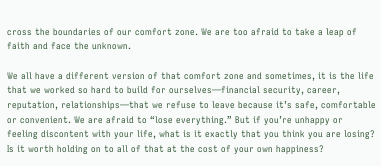cross the boundaries of our comfort zone. We are too afraid to take a leap of faith and face the unknown.

We all have a different version of that comfort zone and sometimes, it is the life that we worked so hard to build for ourselves—financial security, career, reputation, relationships—that we refuse to leave because it’s safe, comfortable or convenient. We are afraid to “lose everything.” But if you’re unhappy or feeling discontent with your life, what is it exactly that you think you are losing? Is it worth holding on to all of that at the cost of your own happiness?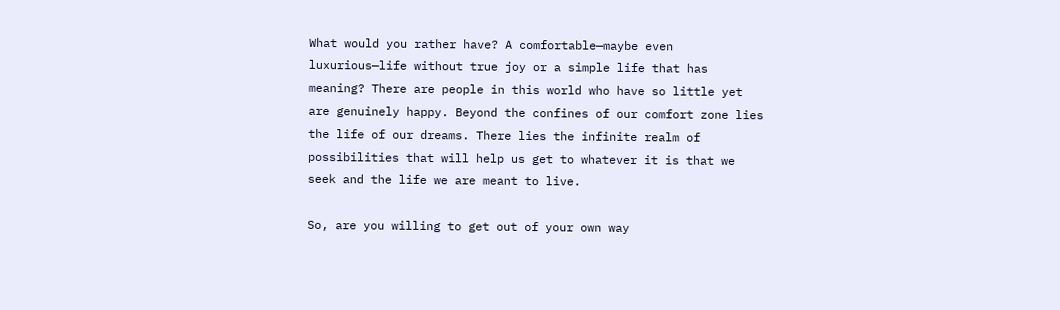What would you rather have? A comfortable—maybe even luxurious—life without true joy or a simple life that has meaning? There are people in this world who have so little yet are genuinely happy. Beyond the confines of our comfort zone lies the life of our dreams. There lies the infinite realm of possibilities that will help us get to whatever it is that we seek and the life we are meant to live.

So, are you willing to get out of your own way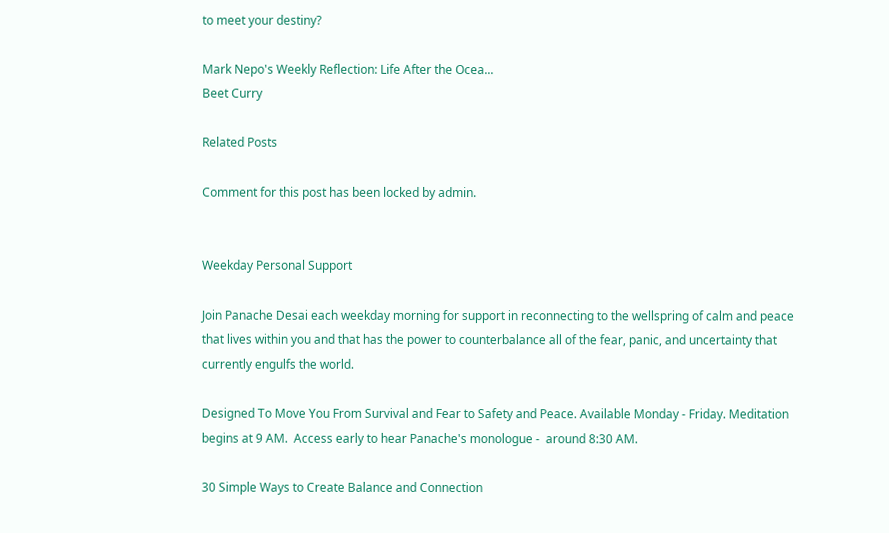to meet your destiny?

Mark Nepo's Weekly Reflection: Life After the Ocea...
Beet Curry

Related Posts

Comment for this post has been locked by admin.


Weekday Personal Support

Join Panache Desai each weekday morning for support in reconnecting to the wellspring of calm and peace that lives within you and that has the power to counterbalance all of the fear, panic, and uncertainty that currently engulfs the world.

Designed To Move You From Survival and Fear to Safety and Peace. Available Monday - Friday. Meditation begins at 9 AM.  Access early to hear Panache's monologue -  around 8:30 AM.

30 Simple Ways to Create Balance and Connection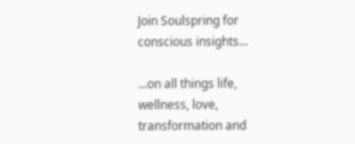Join Soulspring for conscious insights...

...on all things life, wellness, love, transformation and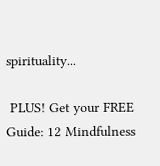spirituality...

 PLUS! Get your FREE Guide: 12 Mindfulness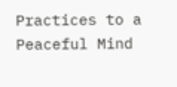Practices to a Peaceful Mind